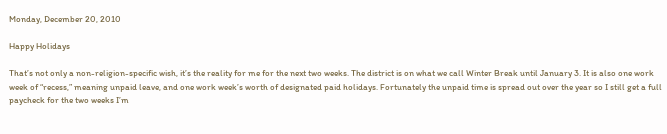Monday, December 20, 2010

Happy Holidays

That’s not only a non-religion-specific wish, it’s the reality for me for the next two weeks. The district is on what we call Winter Break until January 3. It is also one work week of “recess,” meaning unpaid leave, and one work week’s worth of designated paid holidays. Fortunately the unpaid time is spread out over the year so I still get a full paycheck for the two weeks I’m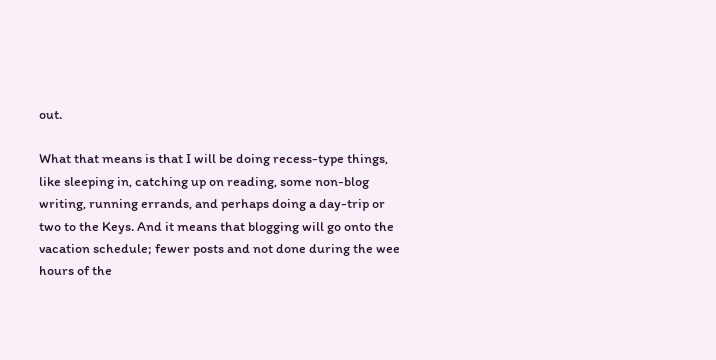out.

What that means is that I will be doing recess-type things, like sleeping in, catching up on reading, some non-blog writing, running errands, and perhaps doing a day-trip or two to the Keys. And it means that blogging will go onto the vacation schedule; fewer posts and not done during the wee hours of the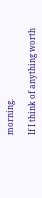morning.

If I think of anything worth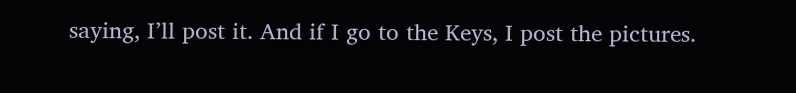saying, I’ll post it. And if I go to the Keys, I post the pictures.